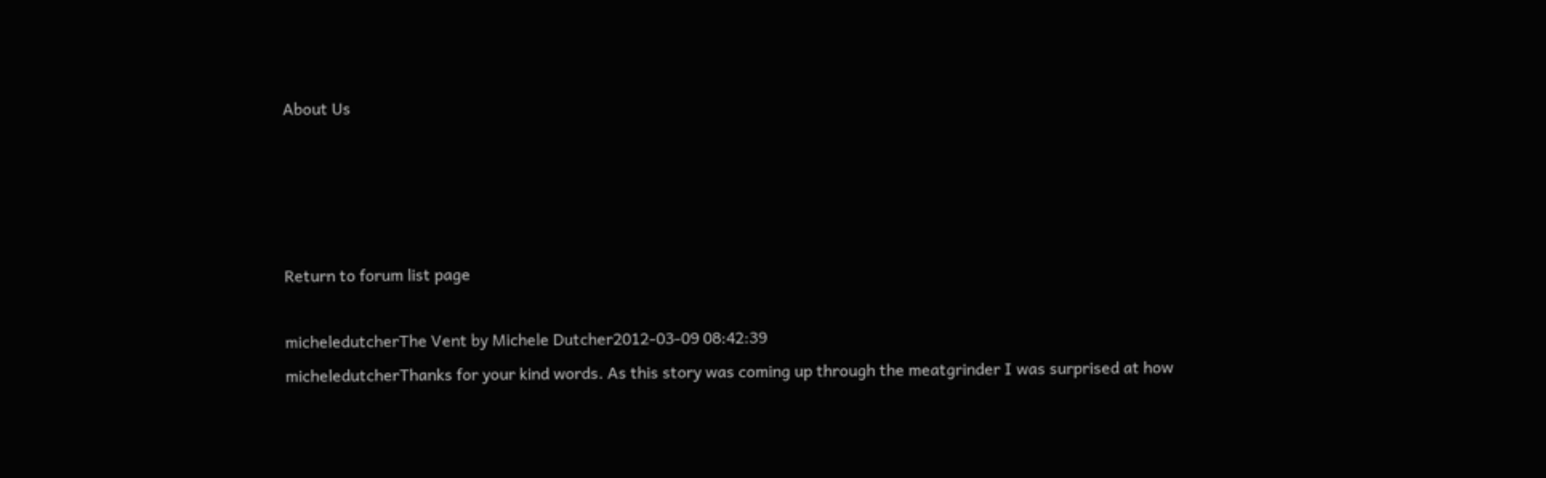About Us




Return to forum list page

micheledutcherThe Vent by Michele Dutcher2012-03-09 08:42:39
micheledutcherThanks for your kind words. As this story was coming up through the meatgrinder I was surprised at how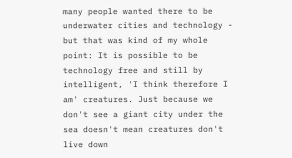many people wanted there to be underwater cities and technology - but that was kind of my whole point: It is possible to be technology free and still by intelligent, 'I think therefore I am' creatures. Just because we don't see a giant city under the sea doesn't mean creatures don't live down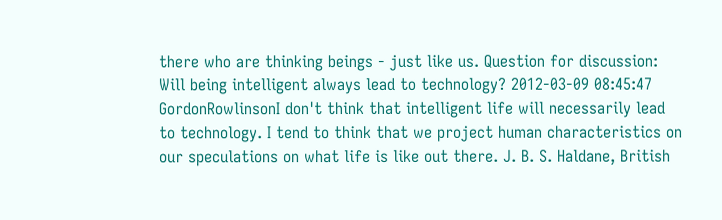there who are thinking beings - just like us. Question for discussion: Will being intelligent always lead to technology? 2012-03-09 08:45:47
GordonRowlinsonI don't think that intelligent life will necessarily lead to technology. I tend to think that we project human characteristics on our speculations on what life is like out there. J. B. S. Haldane, British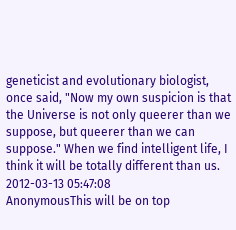geneticist and evolutionary biologist, once said, "Now my own suspicion is that the Universe is not only queerer than we suppose, but queerer than we can suppose." When we find intelligent life, I think it will be totally different than us. 2012-03-13 05:47:08
AnonymousThis will be on top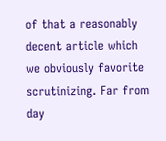of that a reasonably decent article which we obviously favorite scrutinizing. Far from day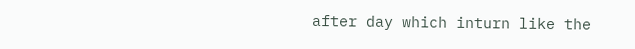after day which inturn like the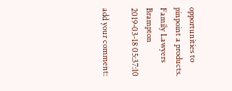opportunities to pinpoint a products. Family Lawyers Brampton 2019-03-18 05:37:10

add your comment: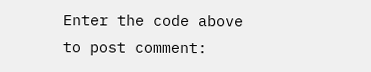Enter the code above to post comment: